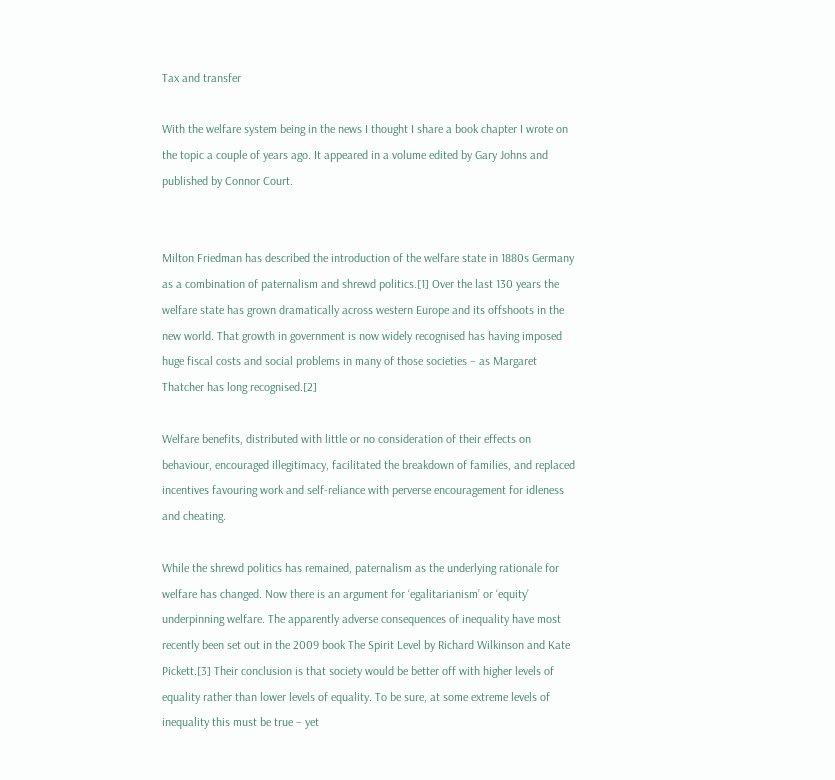Tax and transfer

With the welfare system being in the news I thought I share a book chapter I wrote on the topic a couple of years ago. It appeared in a volume edited by Gary Johns and published by Connor Court.


Milton Friedman has described the introduction of the welfare state in 1880s Germany as a combination of paternalism and shrewd politics.[1] Over the last 130 years the welfare state has grown dramatically across western Europe and its offshoots in the new world. That growth in government is now widely recognised has having imposed huge fiscal costs and social problems in many of those societies – as Margaret Thatcher has long recognised.[2]

Welfare benefits, distributed with little or no consideration of their effects on behaviour, encouraged illegitimacy, facilitated the breakdown of families, and replaced incentives favouring work and self-reliance with perverse encouragement for idleness and cheating.

While the shrewd politics has remained, paternalism as the underlying rationale for welfare has changed. Now there is an argument for ‘egalitarianism’ or ‘equity’ underpinning welfare. The apparently adverse consequences of inequality have most recently been set out in the 2009 book The Spirit Level by Richard Wilkinson and Kate Pickett.[3] Their conclusion is that society would be better off with higher levels of equality rather than lower levels of equality. To be sure, at some extreme levels of inequality this must be true – yet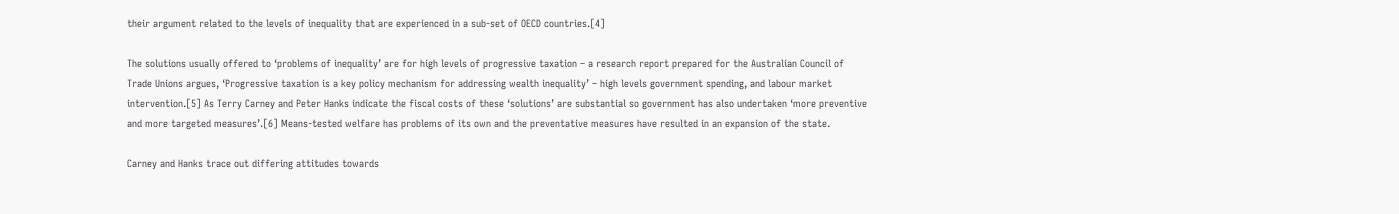their argument related to the levels of inequality that are experienced in a sub-set of OECD countries.[4]

The solutions usually offered to ‘problems of inequality’ are for high levels of progressive taxation – a research report prepared for the Australian Council of Trade Unions argues, ‘Progressive taxation is a key policy mechanism for addressing wealth inequality’ – high levels government spending, and labour market intervention.[5] As Terry Carney and Peter Hanks indicate the fiscal costs of these ‘solutions’ are substantial so government has also undertaken ‘more preventive and more targeted measures’.[6] Means-tested welfare has problems of its own and the preventative measures have resulted in an expansion of the state.

Carney and Hanks trace out differing attitudes towards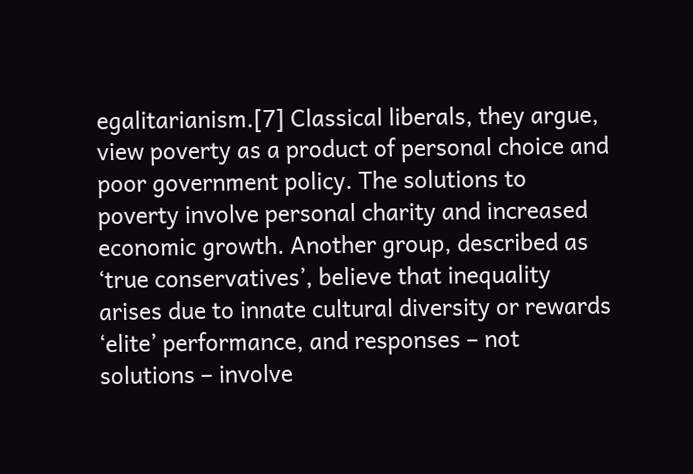egalitarianism.[7] Classical liberals, they argue, view poverty as a product of personal choice and poor government policy. The solutions to poverty involve personal charity and increased economic growth. Another group, described as ‘true conservatives’, believe that inequality arises due to innate cultural diversity or rewards ‘elite’ performance, and responses – not solutions – involve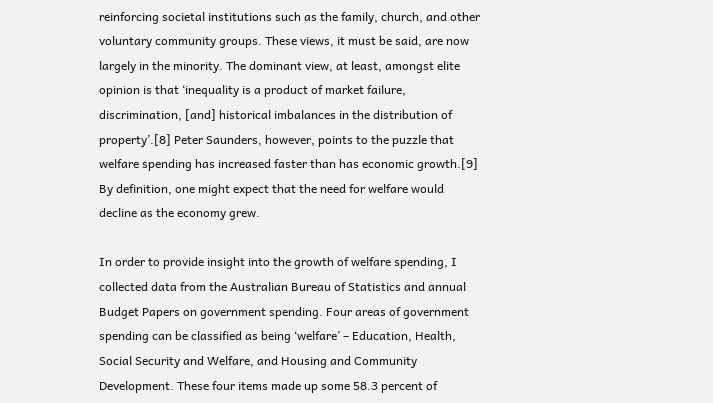reinforcing societal institutions such as the family, church, and other voluntary community groups. These views, it must be said, are now largely in the minority. The dominant view, at least, amongst elite opinion is that ‘inequality is a product of market failure, discrimination, [and] historical imbalances in the distribution of property’.[8] Peter Saunders, however, points to the puzzle that welfare spending has increased faster than has economic growth.[9] By definition, one might expect that the need for welfare would decline as the economy grew.

In order to provide insight into the growth of welfare spending, I collected data from the Australian Bureau of Statistics and annual Budget Papers on government spending. Four areas of government spending can be classified as being ‘welfare’ – Education, Health, Social Security and Welfare, and Housing and Community Development. These four items made up some 58.3 percent of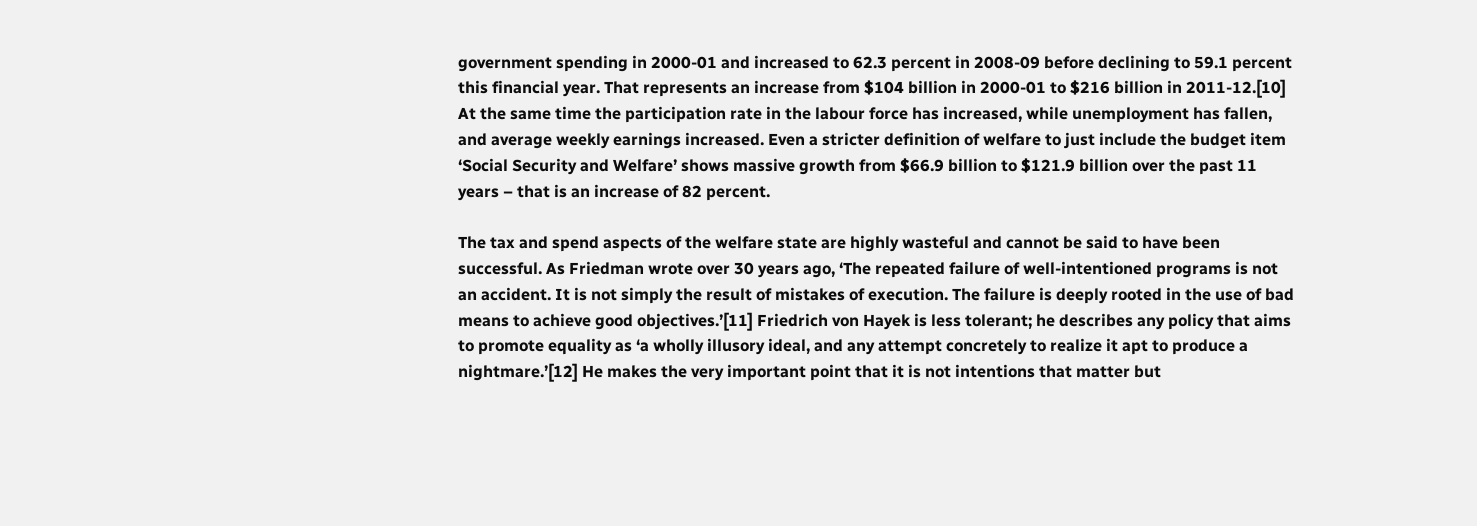government spending in 2000-01 and increased to 62.3 percent in 2008-09 before declining to 59.1 percent this financial year. That represents an increase from $104 billion in 2000-01 to $216 billion in 2011-12.[10] At the same time the participation rate in the labour force has increased, while unemployment has fallen, and average weekly earnings increased. Even a stricter definition of welfare to just include the budget item ‘Social Security and Welfare’ shows massive growth from $66.9 billion to $121.9 billion over the past 11 years – that is an increase of 82 percent.

The tax and spend aspects of the welfare state are highly wasteful and cannot be said to have been successful. As Friedman wrote over 30 years ago, ‘The repeated failure of well-intentioned programs is not an accident. It is not simply the result of mistakes of execution. The failure is deeply rooted in the use of bad means to achieve good objectives.’[11] Friedrich von Hayek is less tolerant; he describes any policy that aims to promote equality as ‘a wholly illusory ideal, and any attempt concretely to realize it apt to produce a nightmare.’[12] He makes the very important point that it is not intentions that matter but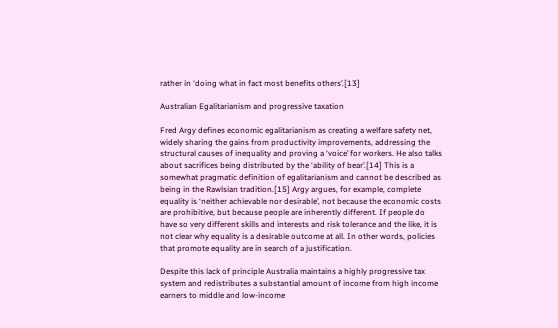rather in ‘doing what in fact most benefits others’.[13]

Australian Egalitarianism and progressive taxation

Fred Argy defines economic egalitarianism as creating a welfare safety net, widely sharing the gains from productivity improvements, addressing the structural causes of inequality and proving a ‘voice’ for workers. He also talks about sacrifices being distributed by the ‘ability of bear’.[14] This is a somewhat pragmatic definition of egalitarianism and cannot be described as being in the Rawlsian tradition.[15] Argy argues, for example, complete equality is ‘neither achievable nor desirable’, not because the economic costs are prohibitive, but because people are inherently different. If people do have so very different skills and interests and risk tolerance and the like, it is not clear why equality is a desirable outcome at all. In other words, policies that promote equality are in search of a justification.

Despite this lack of principle Australia maintains a highly progressive tax system and redistributes a substantial amount of income from high income earners to middle and low-income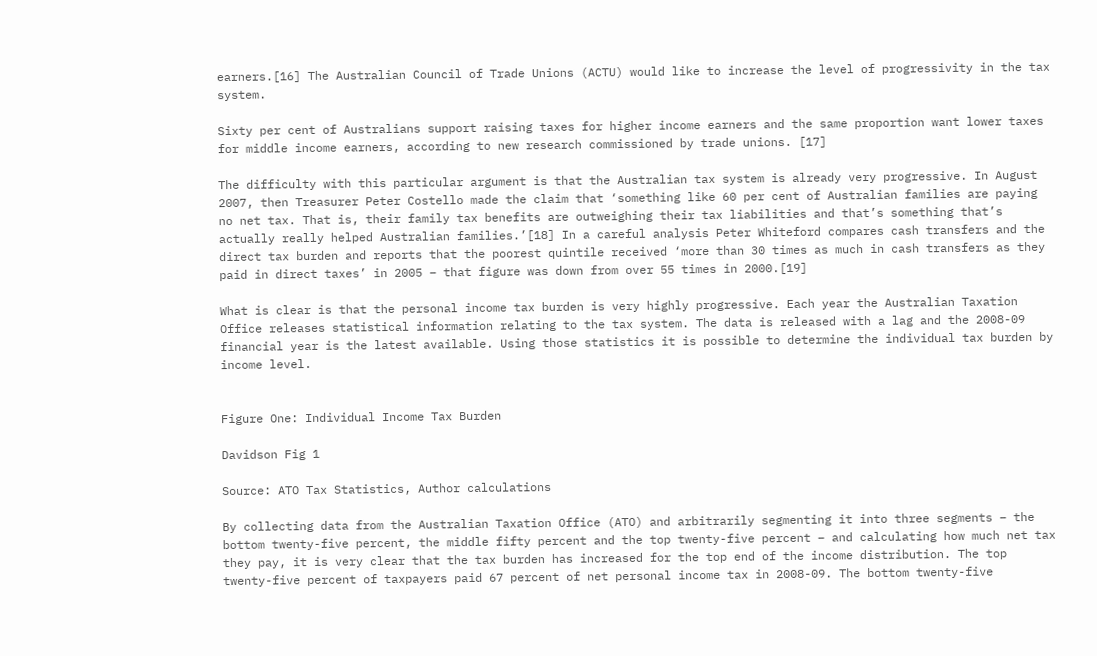earners.[16] The Australian Council of Trade Unions (ACTU) would like to increase the level of progressivity in the tax system.

Sixty per cent of Australians support raising taxes for higher income earners and the same proportion want lower taxes for middle income earners, according to new research commissioned by trade unions. [17]

The difficulty with this particular argument is that the Australian tax system is already very progressive. In August 2007, then Treasurer Peter Costello made the claim that ‘something like 60 per cent of Australian families are paying no net tax. That is, their family tax benefits are outweighing their tax liabilities and that’s something that’s actually really helped Australian families.’[18] In a careful analysis Peter Whiteford compares cash transfers and the direct tax burden and reports that the poorest quintile received ‘more than 30 times as much in cash transfers as they paid in direct taxes’ in 2005 – that figure was down from over 55 times in 2000.[19]

What is clear is that the personal income tax burden is very highly progressive. Each year the Australian Taxation Office releases statistical information relating to the tax system. The data is released with a lag and the 2008-09 financial year is the latest available. Using those statistics it is possible to determine the individual tax burden by income level.


Figure One: Individual Income Tax Burden

Davidson Fig 1

Source: ATO Tax Statistics, Author calculations

By collecting data from the Australian Taxation Office (ATO) and arbitrarily segmenting it into three segments – the bottom twenty-five percent, the middle fifty percent and the top twenty-five percent – and calculating how much net tax they pay, it is very clear that the tax burden has increased for the top end of the income distribution. The top twenty-five percent of taxpayers paid 67 percent of net personal income tax in 2008-09. The bottom twenty-five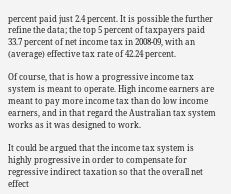percent paid just 2.4 percent. It is possible the further refine the data; the top 5 percent of taxpayers paid 33.7 percent of net income tax in 2008-09, with an (average) effective tax rate of 42.24 percent.

Of course, that is how a progressive income tax system is meant to operate. High income earners are meant to pay more income tax than do low income earners, and in that regard the Australian tax system works as it was designed to work.

It could be argued that the income tax system is highly progressive in order to compensate for regressive indirect taxation so that the overall net effect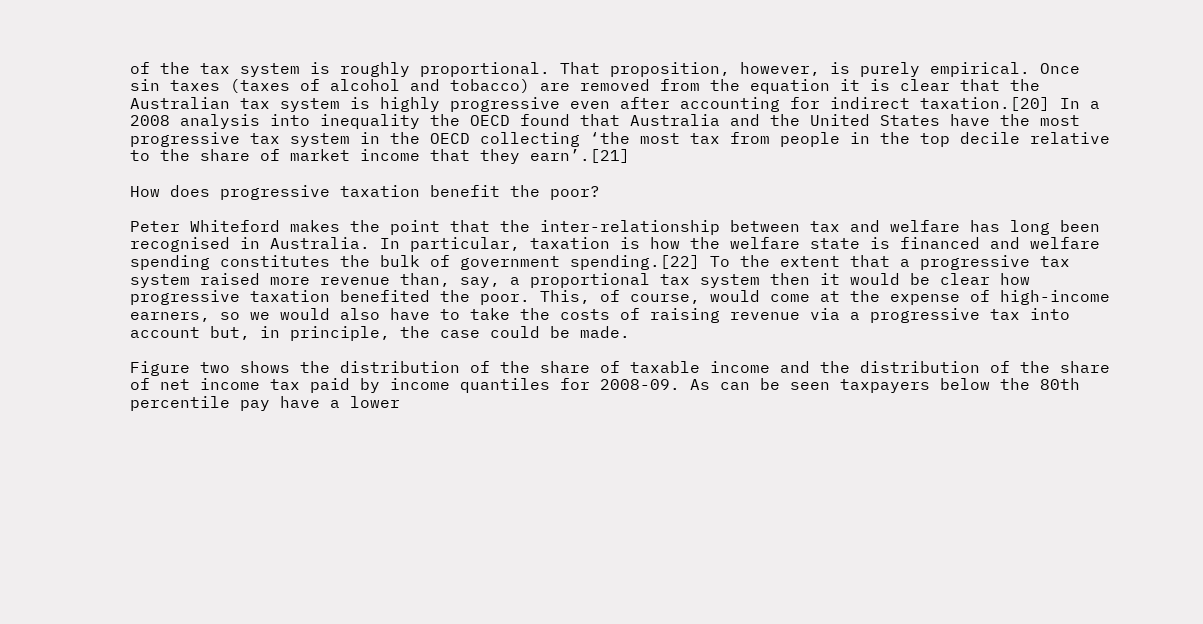of the tax system is roughly proportional. That proposition, however, is purely empirical. Once sin taxes (taxes of alcohol and tobacco) are removed from the equation it is clear that the Australian tax system is highly progressive even after accounting for indirect taxation.[20] In a 2008 analysis into inequality the OECD found that Australia and the United States have the most progressive tax system in the OECD collecting ‘the most tax from people in the top decile relative to the share of market income that they earn’.[21]

How does progressive taxation benefit the poor?

Peter Whiteford makes the point that the inter-relationship between tax and welfare has long been recognised in Australia. In particular, taxation is how the welfare state is financed and welfare spending constitutes the bulk of government spending.[22] To the extent that a progressive tax system raised more revenue than, say, a proportional tax system then it would be clear how progressive taxation benefited the poor. This, of course, would come at the expense of high-income earners, so we would also have to take the costs of raising revenue via a progressive tax into account but, in principle, the case could be made.

Figure two shows the distribution of the share of taxable income and the distribution of the share of net income tax paid by income quantiles for 2008-09. As can be seen taxpayers below the 80th percentile pay have a lower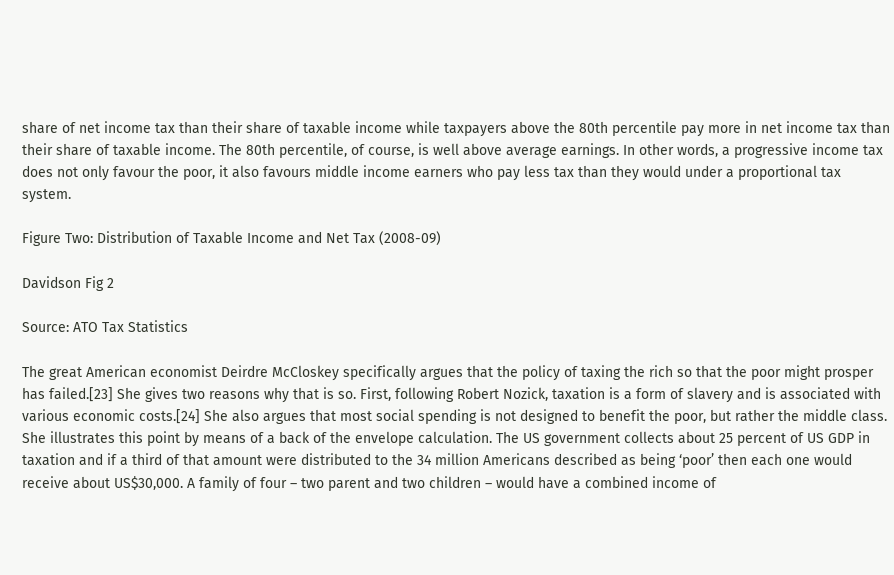share of net income tax than their share of taxable income while taxpayers above the 80th percentile pay more in net income tax than their share of taxable income. The 80th percentile, of course, is well above average earnings. In other words, a progressive income tax does not only favour the poor, it also favours middle income earners who pay less tax than they would under a proportional tax system.

Figure Two: Distribution of Taxable Income and Net Tax (2008-09)

Davidson Fig 2

Source: ATO Tax Statistics

The great American economist Deirdre McCloskey specifically argues that the policy of taxing the rich so that the poor might prosper has failed.[23] She gives two reasons why that is so. First, following Robert Nozick, taxation is a form of slavery and is associated with various economic costs.[24] She also argues that most social spending is not designed to benefit the poor, but rather the middle class. She illustrates this point by means of a back of the envelope calculation. The US government collects about 25 percent of US GDP in taxation and if a third of that amount were distributed to the 34 million Americans described as being ‘poor’ then each one would receive about US$30,000. A family of four – two parent and two children – would have a combined income of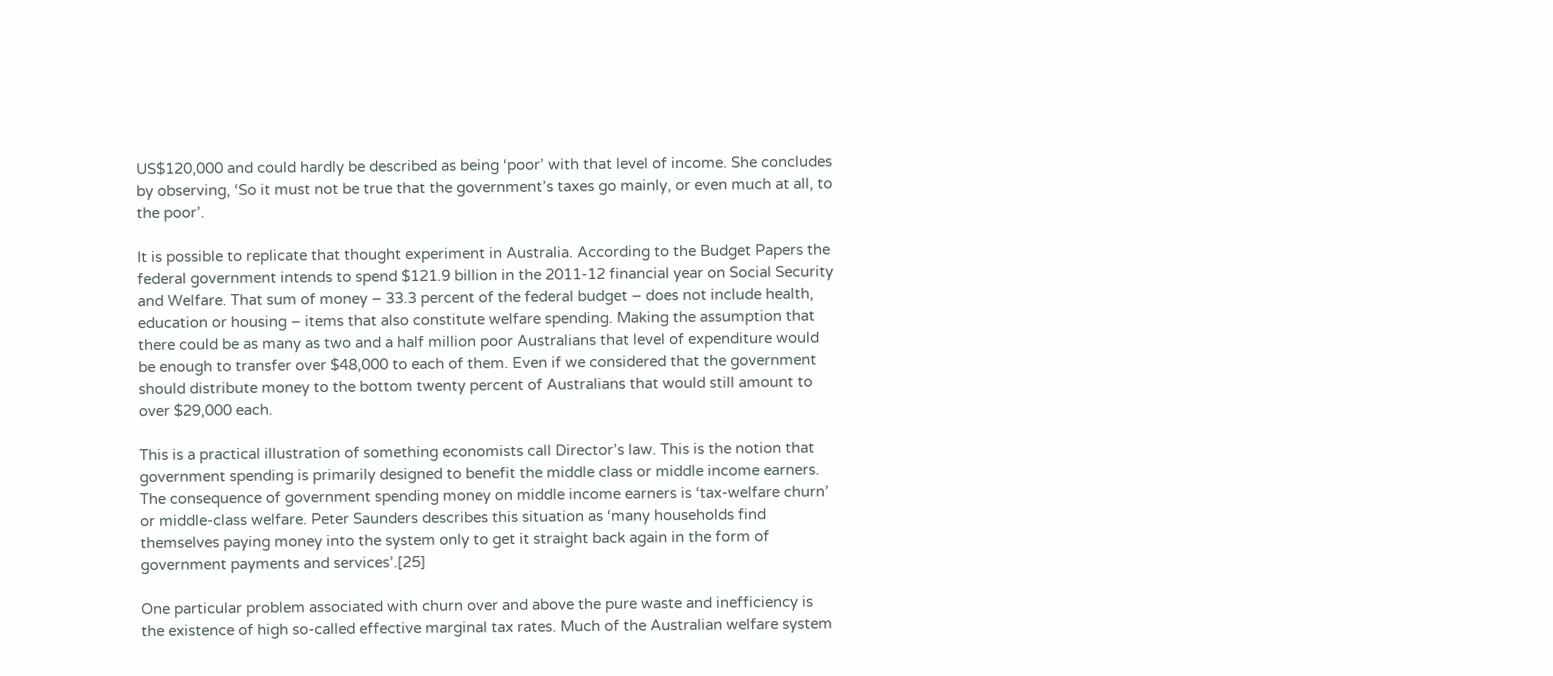US$120,000 and could hardly be described as being ‘poor’ with that level of income. She concludes by observing, ‘So it must not be true that the government’s taxes go mainly, or even much at all, to the poor’.

It is possible to replicate that thought experiment in Australia. According to the Budget Papers the federal government intends to spend $121.9 billion in the 2011-12 financial year on Social Security and Welfare. That sum of money – 33.3 percent of the federal budget – does not include health, education or housing – items that also constitute welfare spending. Making the assumption that there could be as many as two and a half million poor Australians that level of expenditure would be enough to transfer over $48,000 to each of them. Even if we considered that the government should distribute money to the bottom twenty percent of Australians that would still amount to over $29,000 each.

This is a practical illustration of something economists call Director’s law. This is the notion that government spending is primarily designed to benefit the middle class or middle income earners. The consequence of government spending money on middle income earners is ‘tax-welfare churn’ or middle-class welfare. Peter Saunders describes this situation as ‘many households find themselves paying money into the system only to get it straight back again in the form of government payments and services’.[25]

One particular problem associated with churn over and above the pure waste and inefficiency is the existence of high so-called effective marginal tax rates. Much of the Australian welfare system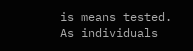is means tested. As individuals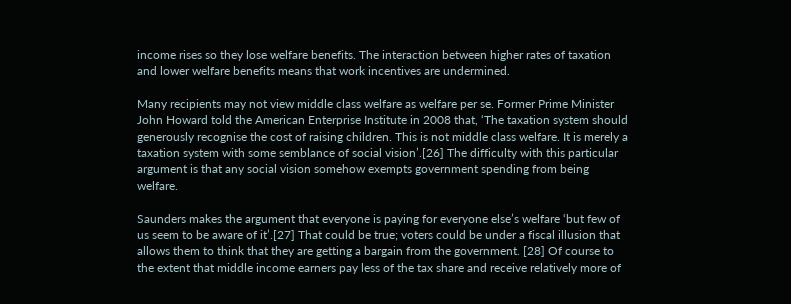income rises so they lose welfare benefits. The interaction between higher rates of taxation and lower welfare benefits means that work incentives are undermined.

Many recipients may not view middle class welfare as welfare per se. Former Prime Minister John Howard told the American Enterprise Institute in 2008 that, ‘The taxation system should generously recognise the cost of raising children. This is not middle class welfare. It is merely a taxation system with some semblance of social vision’.[26] The difficulty with this particular argument is that any social vision somehow exempts government spending from being welfare.

Saunders makes the argument that everyone is paying for everyone else’s welfare ‘but few of us seem to be aware of it’.[27] That could be true; voters could be under a fiscal illusion that allows them to think that they are getting a bargain from the government. [28] Of course to the extent that middle income earners pay less of the tax share and receive relatively more of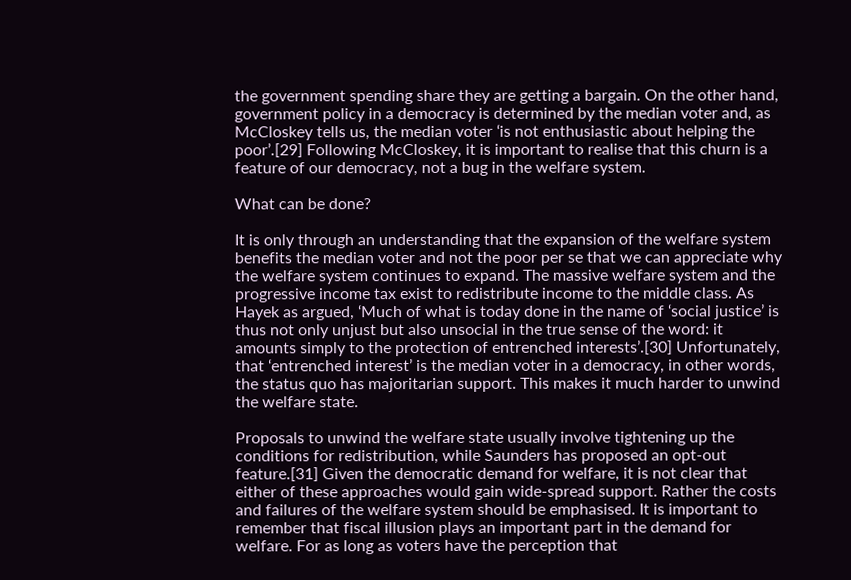the government spending share they are getting a bargain. On the other hand, government policy in a democracy is determined by the median voter and, as McCloskey tells us, the median voter ‘is not enthusiastic about helping the poor’.[29] Following McCloskey, it is important to realise that this churn is a feature of our democracy, not a bug in the welfare system.

What can be done?

It is only through an understanding that the expansion of the welfare system benefits the median voter and not the poor per se that we can appreciate why the welfare system continues to expand. The massive welfare system and the progressive income tax exist to redistribute income to the middle class. As Hayek as argued, ‘Much of what is today done in the name of ‘social justice’ is thus not only unjust but also unsocial in the true sense of the word: it amounts simply to the protection of entrenched interests’.[30] Unfortunately, that ‘entrenched interest’ is the median voter in a democracy, in other words, the status quo has majoritarian support. This makes it much harder to unwind the welfare state.

Proposals to unwind the welfare state usually involve tightening up the conditions for redistribution, while Saunders has proposed an opt-out feature.[31] Given the democratic demand for welfare, it is not clear that either of these approaches would gain wide-spread support. Rather the costs and failures of the welfare system should be emphasised. It is important to remember that fiscal illusion plays an important part in the demand for welfare. For as long as voters have the perception that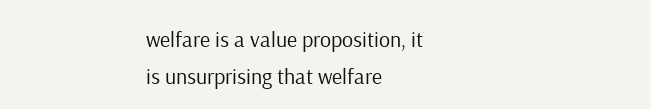welfare is a value proposition, it is unsurprising that welfare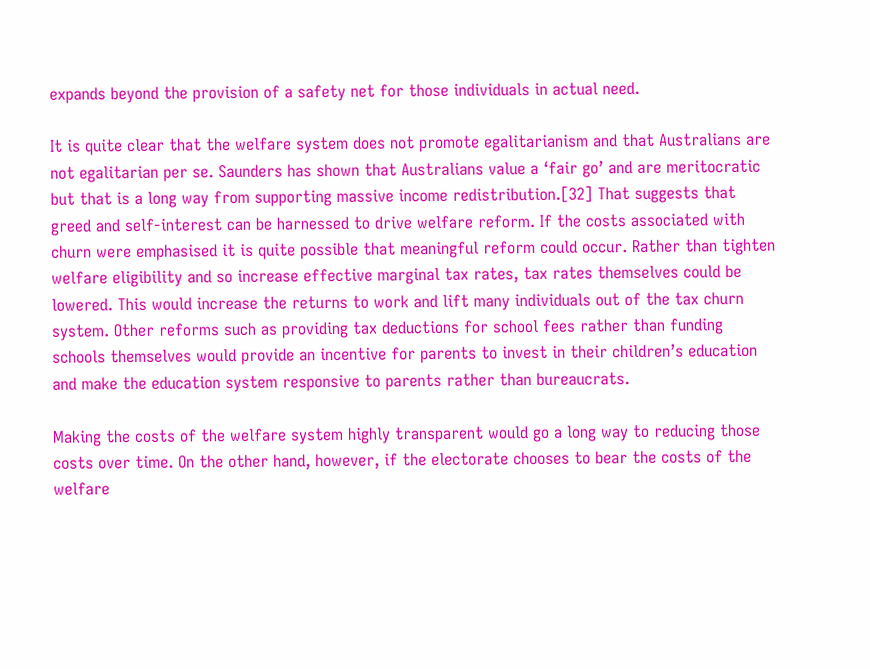expands beyond the provision of a safety net for those individuals in actual need.

It is quite clear that the welfare system does not promote egalitarianism and that Australians are not egalitarian per se. Saunders has shown that Australians value a ‘fair go’ and are meritocratic but that is a long way from supporting massive income redistribution.[32] That suggests that greed and self-interest can be harnessed to drive welfare reform. If the costs associated with churn were emphasised it is quite possible that meaningful reform could occur. Rather than tighten welfare eligibility and so increase effective marginal tax rates, tax rates themselves could be lowered. This would increase the returns to work and lift many individuals out of the tax churn system. Other reforms such as providing tax deductions for school fees rather than funding schools themselves would provide an incentive for parents to invest in their children’s education and make the education system responsive to parents rather than bureaucrats.

Making the costs of the welfare system highly transparent would go a long way to reducing those costs over time. On the other hand, however, if the electorate chooses to bear the costs of the welfare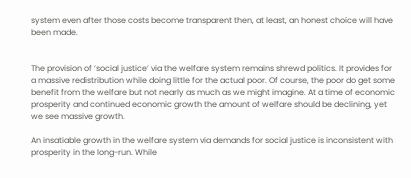system even after those costs become transparent then, at least, an honest choice will have been made.


The provision of ‘social justice’ via the welfare system remains shrewd politics. It provides for a massive redistribution while doing little for the actual poor. Of course, the poor do get some benefit from the welfare but not nearly as much as we might imagine. At a time of economic prosperity and continued economic growth the amount of welfare should be declining, yet we see massive growth.

An insatiable growth in the welfare system via demands for social justice is inconsistent with prosperity in the long-run. While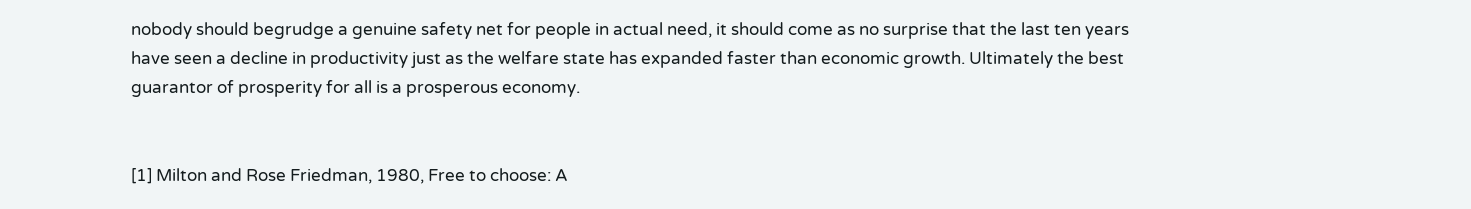nobody should begrudge a genuine safety net for people in actual need, it should come as no surprise that the last ten years have seen a decline in productivity just as the welfare state has expanded faster than economic growth. Ultimately the best guarantor of prosperity for all is a prosperous economy.


[1] Milton and Rose Friedman, 1980, Free to choose: A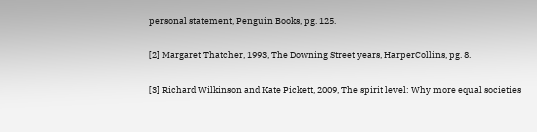personal statement, Penguin Books, pg. 125.

[2] Margaret Thatcher, 1993, The Downing Street years, HarperCollins, pg. 8.

[3] Richard Wilkinson and Kate Pickett, 2009, The spirit level: Why more equal societies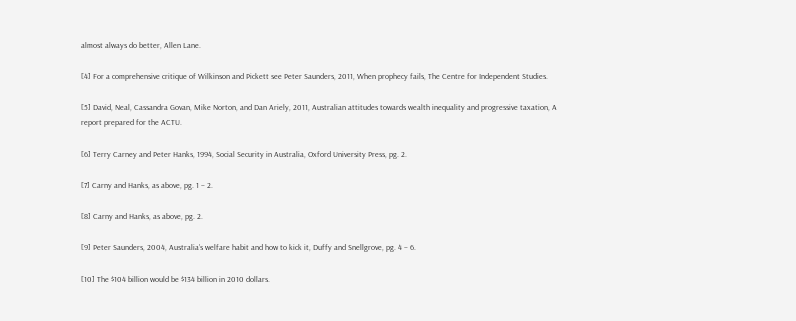almost always do better, Allen Lane.

[4] For a comprehensive critique of Wilkinson and Pickett see Peter Saunders, 2011, When prophecy fails, The Centre for Independent Studies.

[5] David, Neal, Cassandra Govan, Mike Norton, and Dan Ariely, 2011, Australian attitudes towards wealth inequality and progressive taxation, A report prepared for the ACTU.

[6] Terry Carney and Peter Hanks, 1994, Social Security in Australia, Oxford University Press, pg. 2.

[7] Carny and Hanks, as above, pg. 1 – 2.

[8] Carny and Hanks, as above, pg. 2.

[9] Peter Saunders, 2004, Australia’s welfare habit and how to kick it, Duffy and Snellgrove, pg. 4 – 6.

[10] The $104 billion would be $134 billion in 2010 dollars.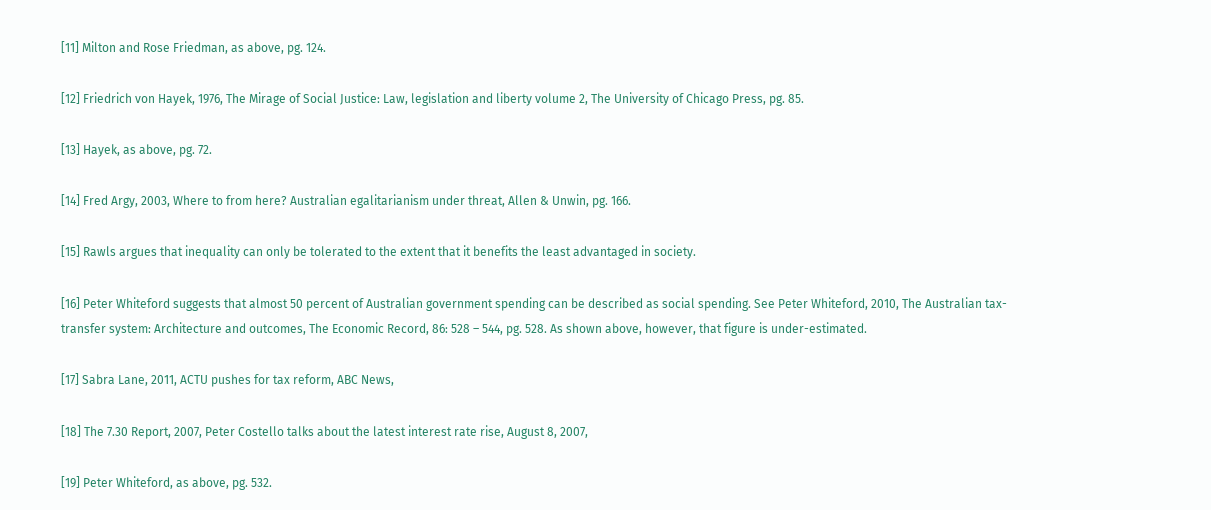[11] Milton and Rose Friedman, as above, pg. 124.

[12] Friedrich von Hayek, 1976, The Mirage of Social Justice: Law, legislation and liberty volume 2, The University of Chicago Press, pg. 85.

[13] Hayek, as above, pg. 72.

[14] Fred Argy, 2003, Where to from here? Australian egalitarianism under threat, Allen & Unwin, pg. 166.

[15] Rawls argues that inequality can only be tolerated to the extent that it benefits the least advantaged in society.

[16] Peter Whiteford suggests that almost 50 percent of Australian government spending can be described as social spending. See Peter Whiteford, 2010, The Australian tax-transfer system: Architecture and outcomes, The Economic Record, 86: 528 – 544, pg. 528. As shown above, however, that figure is under-estimated.

[17] Sabra Lane, 2011, ACTU pushes for tax reform, ABC News,

[18] The 7.30 Report, 2007, Peter Costello talks about the latest interest rate rise, August 8, 2007,

[19] Peter Whiteford, as above, pg. 532.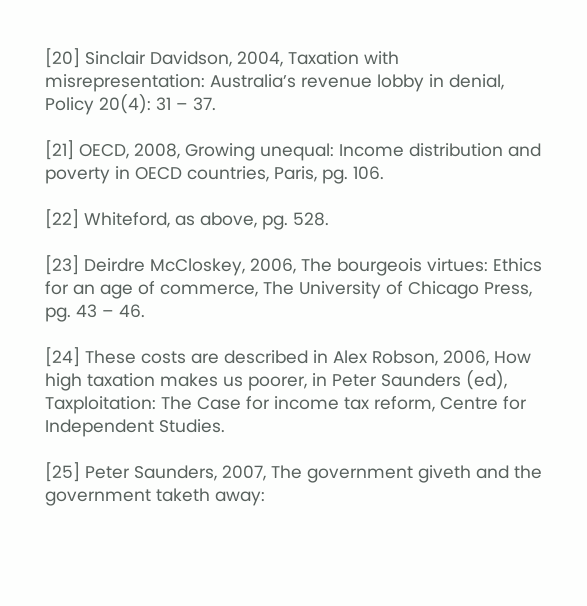[20] Sinclair Davidson, 2004, Taxation with misrepresentation: Australia’s revenue lobby in denial, Policy 20(4): 31 – 37.

[21] OECD, 2008, Growing unequal: Income distribution and poverty in OECD countries, Paris, pg. 106.

[22] Whiteford, as above, pg. 528.

[23] Deirdre McCloskey, 2006, The bourgeois virtues: Ethics for an age of commerce, The University of Chicago Press, pg. 43 – 46.

[24] These costs are described in Alex Robson, 2006, How high taxation makes us poorer, in Peter Saunders (ed), Taxploitation: The Case for income tax reform, Centre for Independent Studies.

[25] Peter Saunders, 2007, The government giveth and the government taketh away: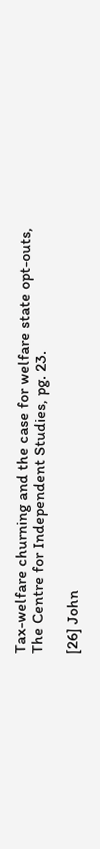Tax-welfare churning and the case for welfare state opt-outs, The Centre for Independent Studies, pg. 23.

[26] John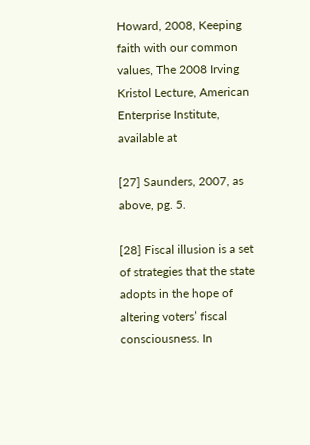Howard, 2008, Keeping faith with our common values, The 2008 Irving Kristol Lecture, American Enterprise Institute, available at

[27] Saunders, 2007, as above, pg. 5.

[28] Fiscal illusion is a set of strategies that the state adopts in the hope of altering voters’ fiscal consciousness. In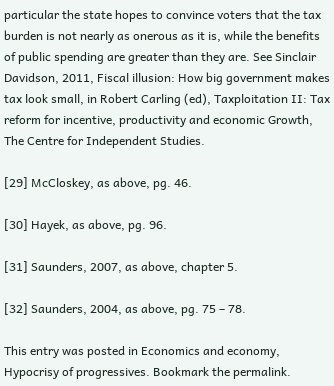particular the state hopes to convince voters that the tax burden is not nearly as onerous as it is, while the benefits of public spending are greater than they are. See Sinclair Davidson, 2011, Fiscal illusion: How big government makes tax look small, in Robert Carling (ed), Taxploitation II: Tax reform for incentive, productivity and economic Growth, The Centre for Independent Studies.

[29] McCloskey, as above, pg. 46.

[30] Hayek, as above, pg. 96.

[31] Saunders, 2007, as above, chapter 5.

[32] Saunders, 2004, as above, pg. 75 – 78.

This entry was posted in Economics and economy, Hypocrisy of progressives. Bookmark the permalink.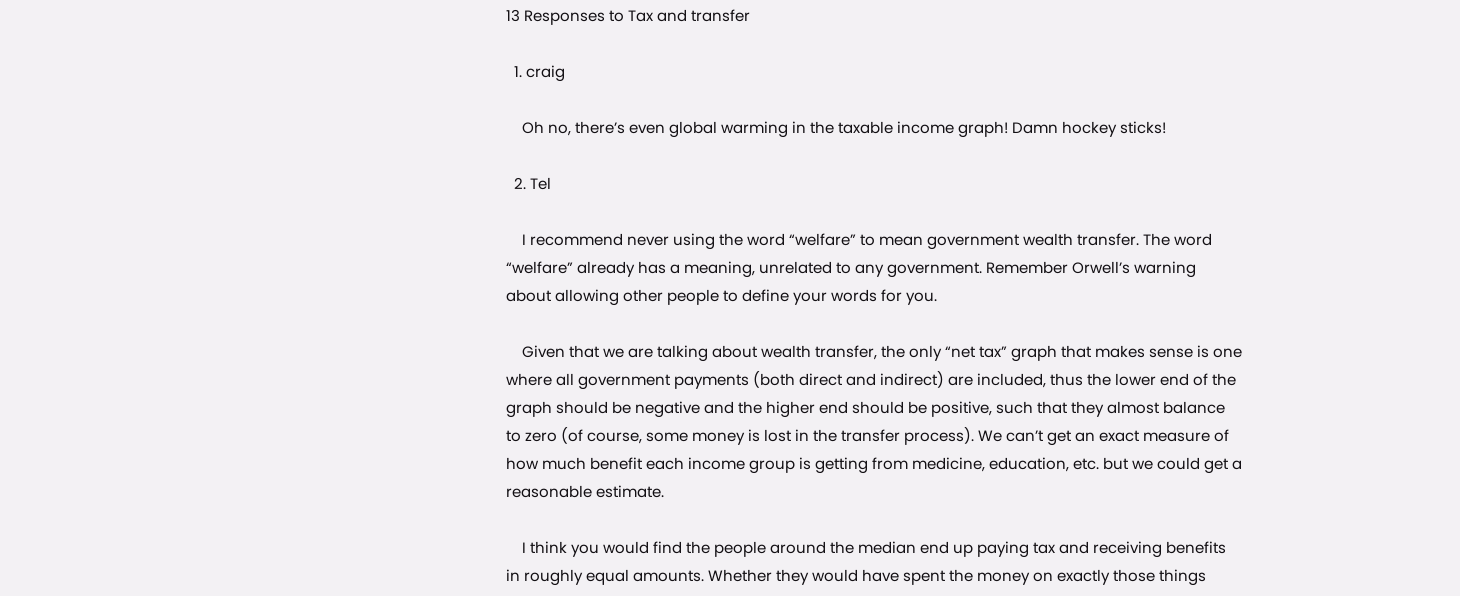13 Responses to Tax and transfer

  1. craig

    Oh no, there’s even global warming in the taxable income graph! Damn hockey sticks!

  2. Tel

    I recommend never using the word “welfare” to mean government wealth transfer. The word “welfare” already has a meaning, unrelated to any government. Remember Orwell’s warning about allowing other people to define your words for you.

    Given that we are talking about wealth transfer, the only “net tax” graph that makes sense is one where all government payments (both direct and indirect) are included, thus the lower end of the graph should be negative and the higher end should be positive, such that they almost balance to zero (of course, some money is lost in the transfer process). We can’t get an exact measure of how much benefit each income group is getting from medicine, education, etc. but we could get a reasonable estimate.

    I think you would find the people around the median end up paying tax and receiving benefits in roughly equal amounts. Whether they would have spent the money on exactly those things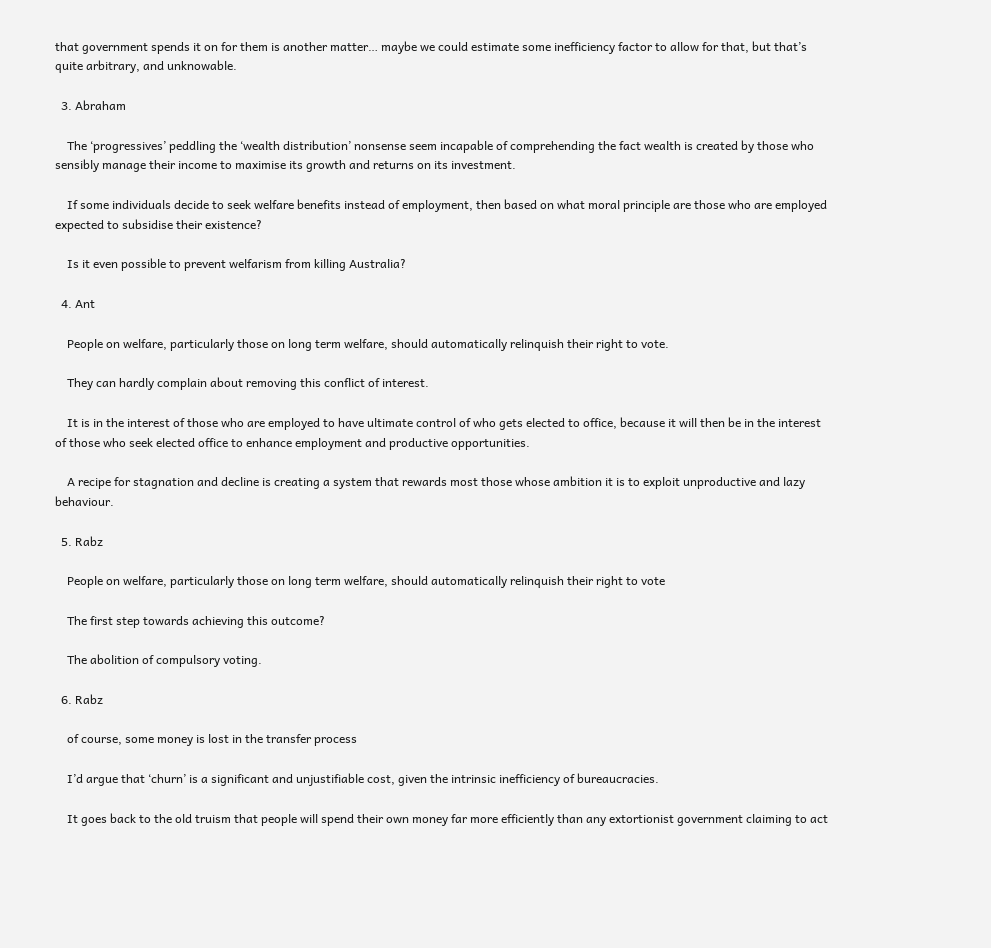that government spends it on for them is another matter… maybe we could estimate some inefficiency factor to allow for that, but that’s quite arbitrary, and unknowable.

  3. Abraham

    The ‘progressives’ peddling the ‘wealth distribution’ nonsense seem incapable of comprehending the fact wealth is created by those who sensibly manage their income to maximise its growth and returns on its investment.

    If some individuals decide to seek welfare benefits instead of employment, then based on what moral principle are those who are employed expected to subsidise their existence?

    Is it even possible to prevent welfarism from killing Australia?

  4. Ant

    People on welfare, particularly those on long term welfare, should automatically relinquish their right to vote.

    They can hardly complain about removing this conflict of interest.

    It is in the interest of those who are employed to have ultimate control of who gets elected to office, because it will then be in the interest of those who seek elected office to enhance employment and productive opportunities.

    A recipe for stagnation and decline is creating a system that rewards most those whose ambition it is to exploit unproductive and lazy behaviour.

  5. Rabz

    People on welfare, particularly those on long term welfare, should automatically relinquish their right to vote

    The first step towards achieving this outcome?

    The abolition of compulsory voting.

  6. Rabz

    of course, some money is lost in the transfer process

    I’d argue that ‘churn’ is a significant and unjustifiable cost, given the intrinsic inefficiency of bureaucracies.

    It goes back to the old truism that people will spend their own money far more efficiently than any extortionist government claiming to act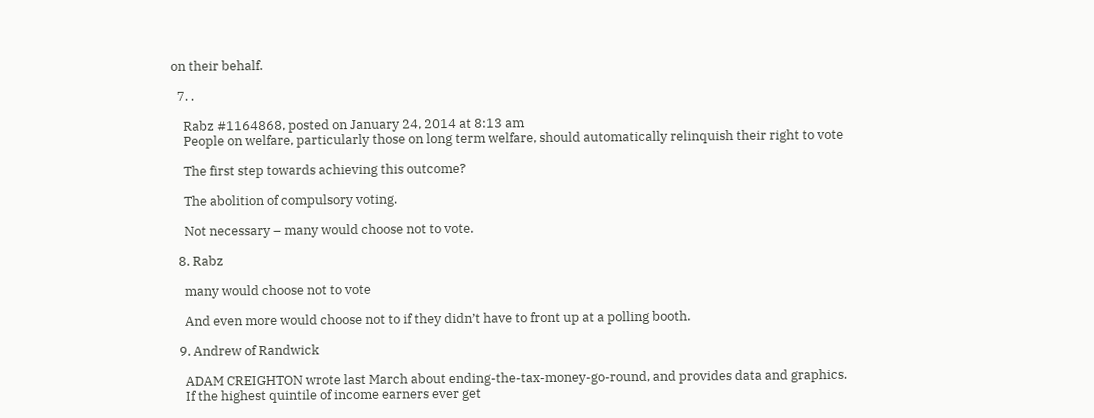on their behalf.

  7. .

    Rabz #1164868, posted on January 24, 2014 at 8:13 am
    People on welfare, particularly those on long term welfare, should automatically relinquish their right to vote

    The first step towards achieving this outcome?

    The abolition of compulsory voting.

    Not necessary – many would choose not to vote.

  8. Rabz

    many would choose not to vote

    And even more would choose not to if they didn’t have to front up at a polling booth.

  9. Andrew of Randwick

    ADAM CREIGHTON wrote last March about ending-the-tax-money-go-round, and provides data and graphics.
    If the highest quintile of income earners ever get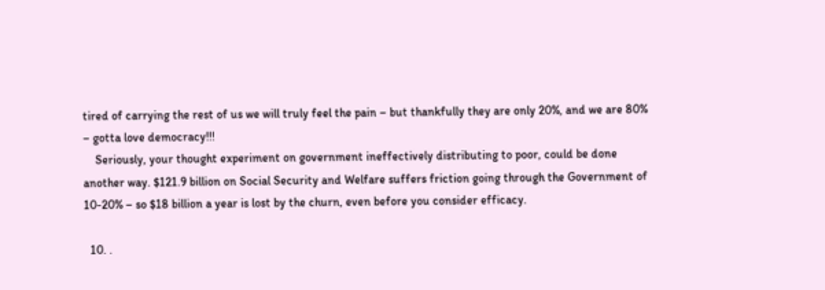tired of carrying the rest of us we will truly feel the pain – but thankfully they are only 20%, and we are 80% – gotta love democracy!!!
    Seriously, your thought experiment on government ineffectively distributing to poor, could be done another way. $121.9 billion on Social Security and Welfare suffers friction going through the Government of 10-20% – so $18 billion a year is lost by the churn, even before you consider efficacy.

  10. .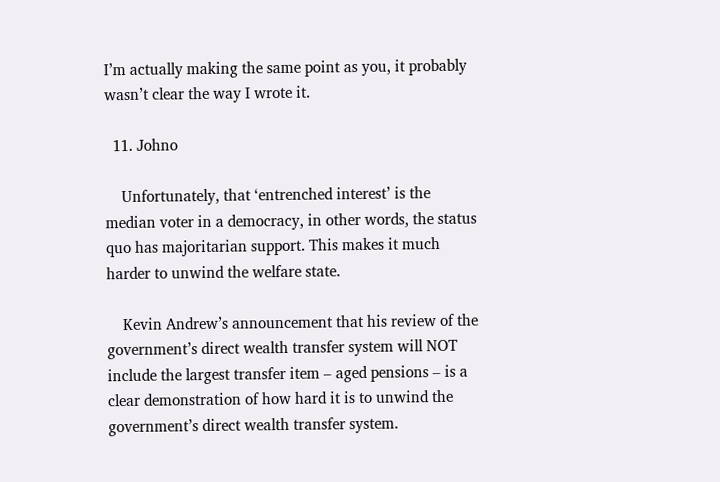I’m actually making the same point as you, it probably wasn’t clear the way I wrote it.

  11. Johno

    Unfortunately, that ‘entrenched interest’ is the median voter in a democracy, in other words, the status quo has majoritarian support. This makes it much harder to unwind the welfare state.

    Kevin Andrew’s announcement that his review of the government’s direct wealth transfer system will NOT include the largest transfer item – aged pensions – is a clear demonstration of how hard it is to unwind the government’s direct wealth transfer system.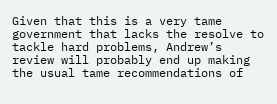Given that this is a very tame government that lacks the resolve to tackle hard problems, Andrew’s review will probably end up making the usual tame recommendations of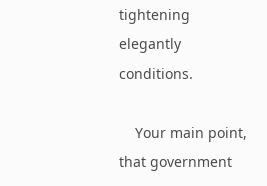tightening elegantly conditions.

    Your main point, that government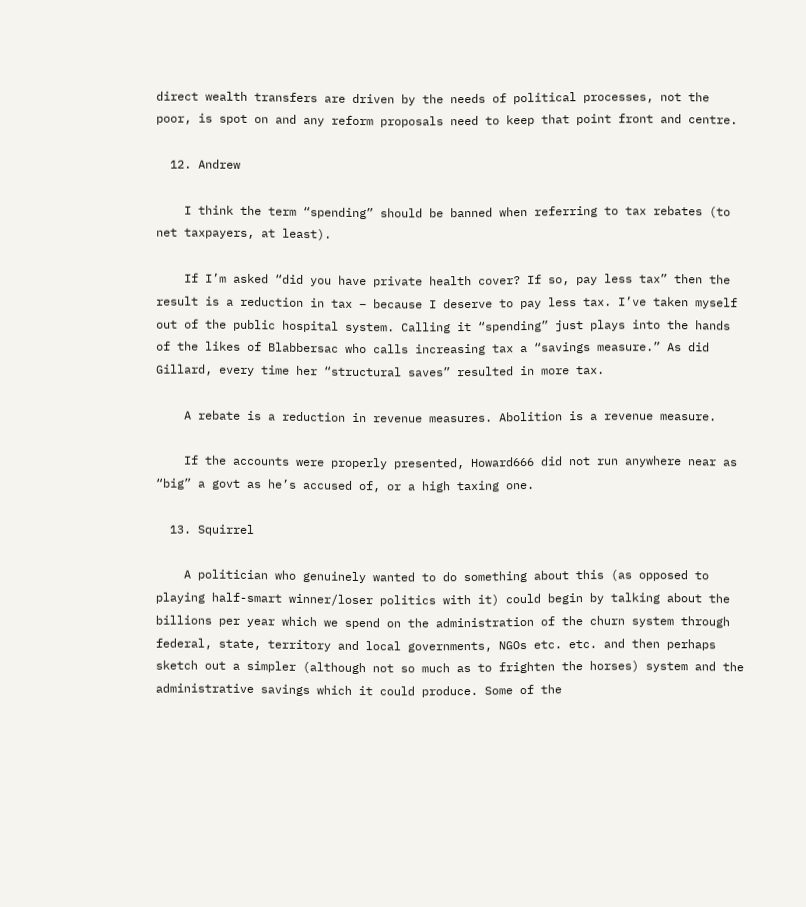direct wealth transfers are driven by the needs of political processes, not the poor, is spot on and any reform proposals need to keep that point front and centre.

  12. Andrew

    I think the term “spending” should be banned when referring to tax rebates (to net taxpayers, at least).

    If I’m asked “did you have private health cover? If so, pay less tax” then the result is a reduction in tax – because I deserve to pay less tax. I’ve taken myself out of the public hospital system. Calling it “spending” just plays into the hands of the likes of Blabbersac who calls increasing tax a “savings measure.” As did Gillard, every time her “structural saves” resulted in more tax.

    A rebate is a reduction in revenue measures. Abolition is a revenue measure.

    If the accounts were properly presented, Howard666 did not run anywhere near as “big” a govt as he’s accused of, or a high taxing one.

  13. Squirrel

    A politician who genuinely wanted to do something about this (as opposed to playing half-smart winner/loser politics with it) could begin by talking about the billions per year which we spend on the administration of the churn system through federal, state, territory and local governments, NGOs etc. etc. and then perhaps sketch out a simpler (although not so much as to frighten the horses) system and the administrative savings which it could produce. Some of the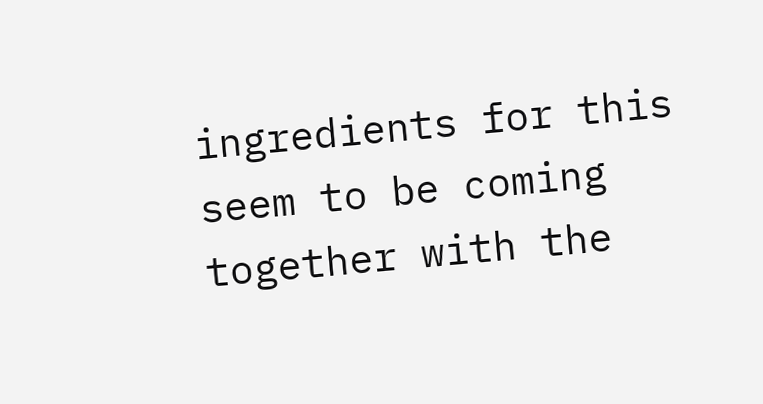ingredients for this seem to be coming together with the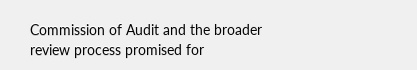Commission of Audit and the broader review process promised for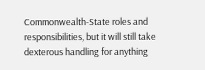Commonwealth-State roles and responsibilities, but it will still take dexterous handling for anything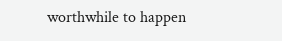worthwhile to happen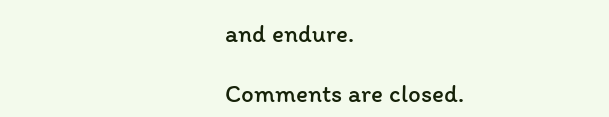and endure.

Comments are closed.